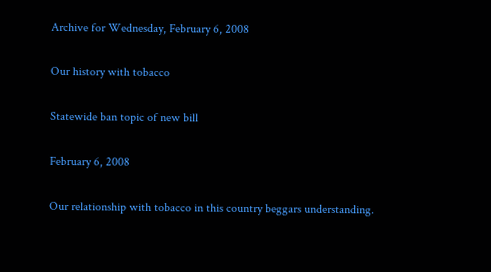Archive for Wednesday, February 6, 2008

Our history with tobacco

Statewide ban topic of new bill

February 6, 2008

Our relationship with tobacco in this country beggars understanding.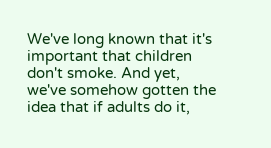We've long known that it's important that children don't smoke. And yet, we've somehow gotten the idea that if adults do it,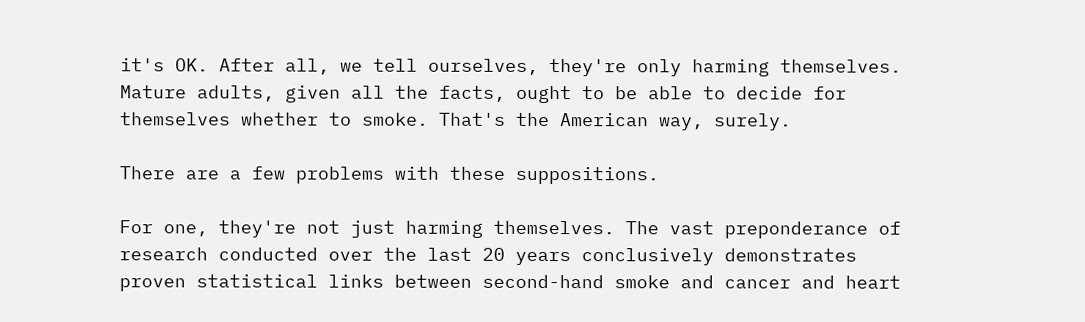it's OK. After all, we tell ourselves, they're only harming themselves. Mature adults, given all the facts, ought to be able to decide for themselves whether to smoke. That's the American way, surely.

There are a few problems with these suppositions.

For one, they're not just harming themselves. The vast preponderance of research conducted over the last 20 years conclusively demonstrates proven statistical links between second-hand smoke and cancer and heart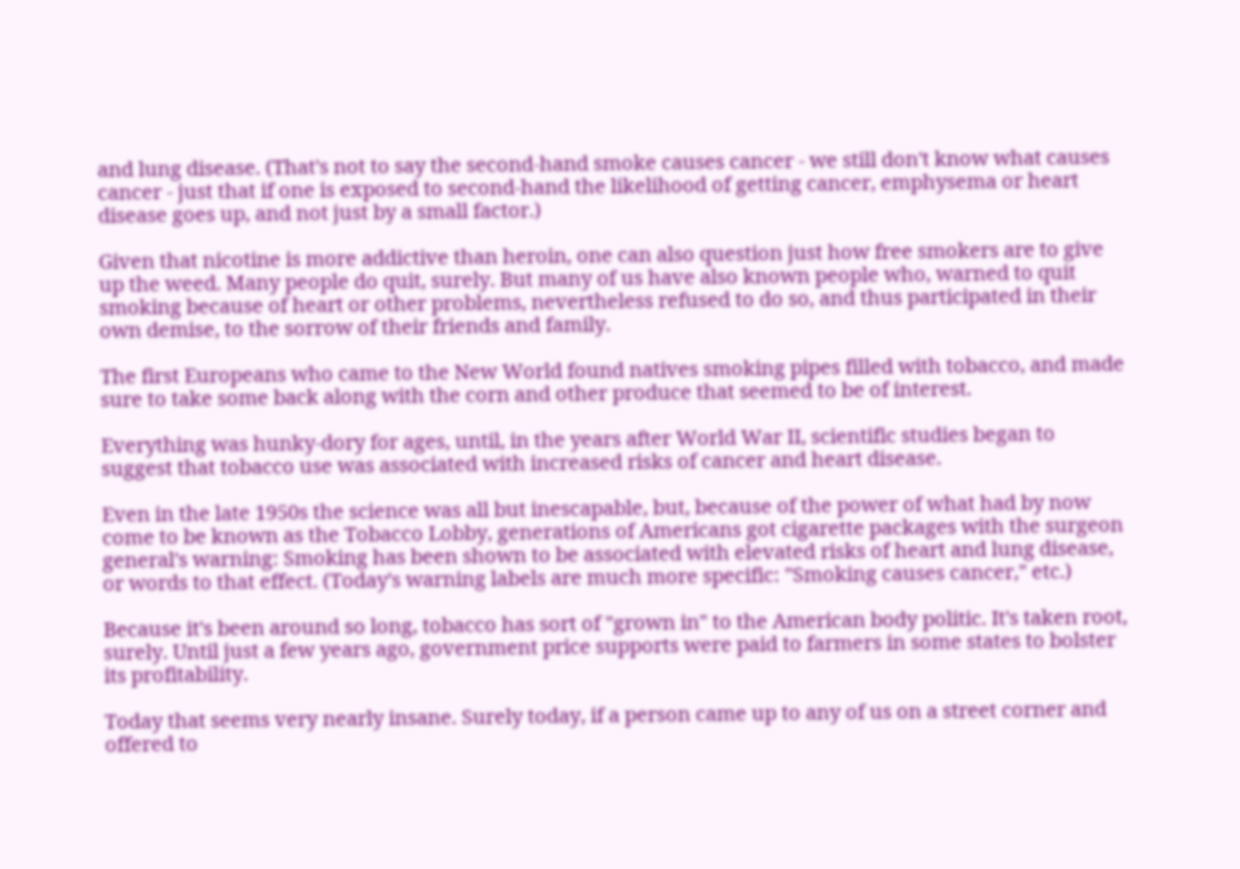and lung disease. (That's not to say the second-hand smoke causes cancer - we still don't know what causes cancer - just that if one is exposed to second-hand the likelihood of getting cancer, emphysema or heart disease goes up, and not just by a small factor.)

Given that nicotine is more addictive than heroin, one can also question just how free smokers are to give up the weed. Many people do quit, surely. But many of us have also known people who, warned to quit smoking because of heart or other problems, nevertheless refused to do so, and thus participated in their own demise, to the sorrow of their friends and family.

The first Europeans who came to the New World found natives smoking pipes filled with tobacco, and made sure to take some back along with the corn and other produce that seemed to be of interest.

Everything was hunky-dory for ages, until, in the years after World War II, scientific studies began to suggest that tobacco use was associated with increased risks of cancer and heart disease.

Even in the late 1950s the science was all but inescapable, but, because of the power of what had by now come to be known as the Tobacco Lobby, generations of Americans got cigarette packages with the surgeon general's warning: Smoking has been shown to be associated with elevated risks of heart and lung disease, or words to that effect. (Today's warning labels are much more specific: "Smoking causes cancer," etc.)

Because it's been around so long, tobacco has sort of "grown in" to the American body politic. It's taken root, surely. Until just a few years ago, government price supports were paid to farmers in some states to bolster its profitability.

Today that seems very nearly insane. Surely today, if a person came up to any of us on a street corner and offered to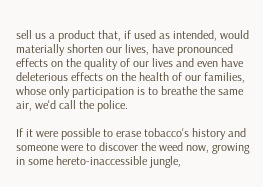sell us a product that, if used as intended, would materially shorten our lives, have pronounced effects on the quality of our lives and even have deleterious effects on the health of our families, whose only participation is to breathe the same air, we'd call the police.

If it were possible to erase tobacco's history and someone were to discover the weed now, growing in some hereto-inaccessible jungle,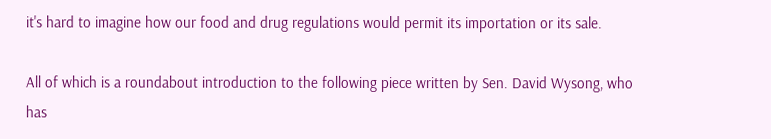it's hard to imagine how our food and drug regulations would permit its importation or its sale.

All of which is a roundabout introduction to the following piece written by Sen. David Wysong, who has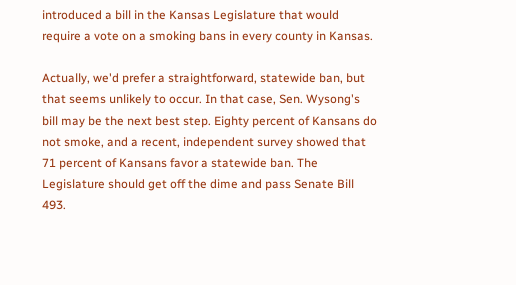introduced a bill in the Kansas Legislature that would require a vote on a smoking bans in every county in Kansas.

Actually, we'd prefer a straightforward, statewide ban, but that seems unlikely to occur. In that case, Sen. Wysong's bill may be the next best step. Eighty percent of Kansans do not smoke, and a recent, independent survey showed that 71 percent of Kansans favor a statewide ban. The Legislature should get off the dime and pass Senate Bill 493.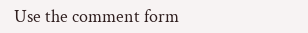Use the comment form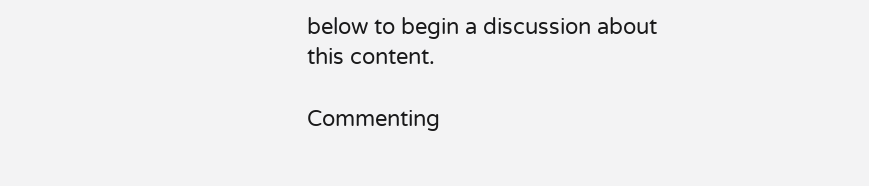below to begin a discussion about this content.

Commenting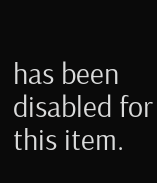has been disabled for this item.